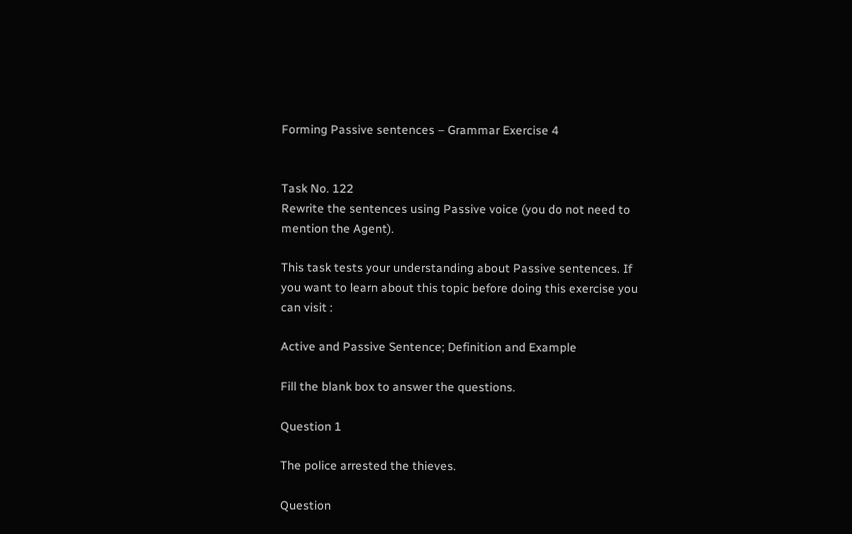Forming Passive sentences – Grammar Exercise 4


Task No. 122
Rewrite the sentences using Passive voice (you do not need to mention the Agent).

This task tests your understanding about Passive sentences. If you want to learn about this topic before doing this exercise you can visit :

Active and Passive Sentence; Definition and Example

Fill the blank box to answer the questions.

Question 1

The police arrested the thieves.

Question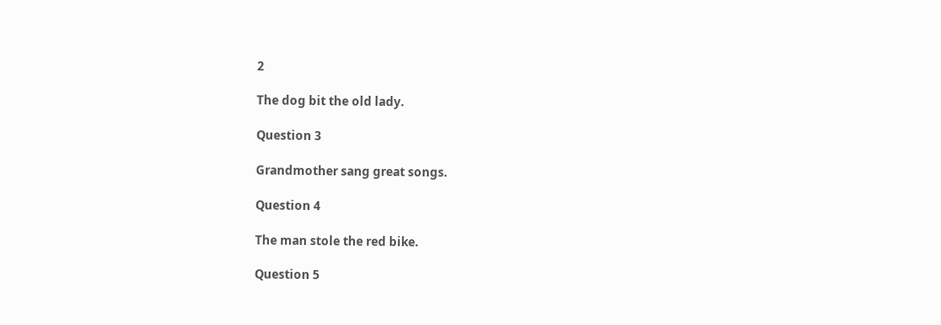2

The dog bit the old lady.

Question 3

Grandmother sang great songs.

Question 4

The man stole the red bike.

Question 5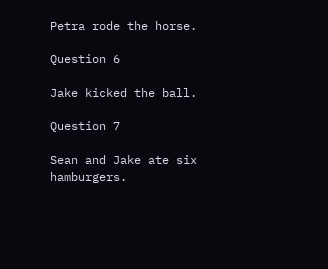Petra rode the horse.

Question 6

Jake kicked the ball.

Question 7

Sean and Jake ate six hamburgers.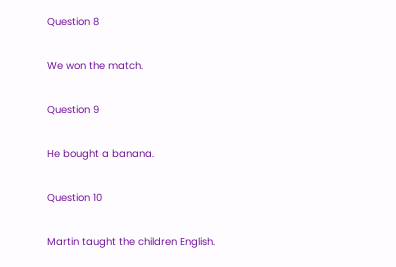Question 8

We won the match.

Question 9

He bought a banana.

Question 10

Martin taught the children English.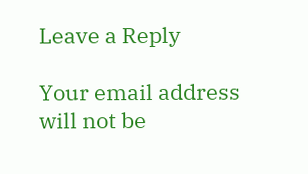Leave a Reply

Your email address will not be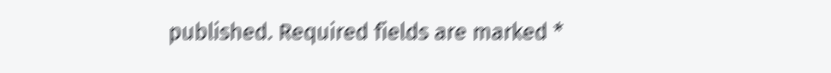published. Required fields are marked *